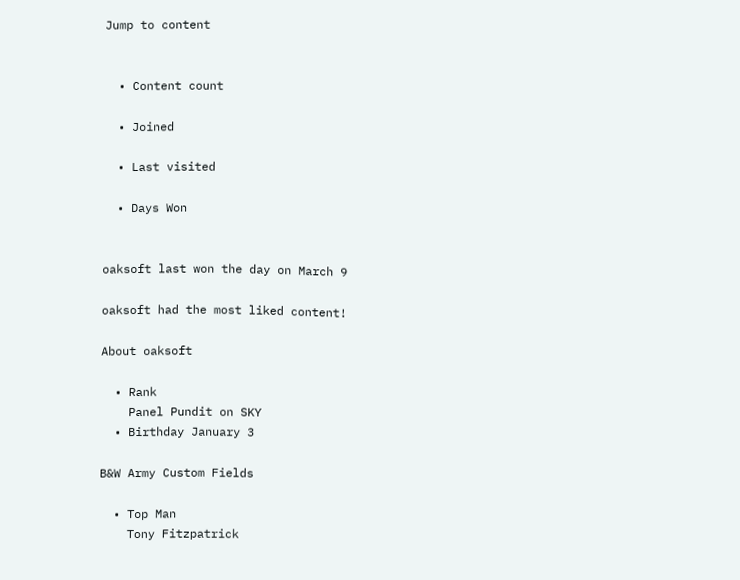Jump to content


  • Content count

  • Joined

  • Last visited

  • Days Won


oaksoft last won the day on March 9

oaksoft had the most liked content!

About oaksoft

  • Rank
    Panel Pundit on SKY
  • Birthday January 3

B&W Army Custom Fields

  • Top Man
    Tony Fitzpatrick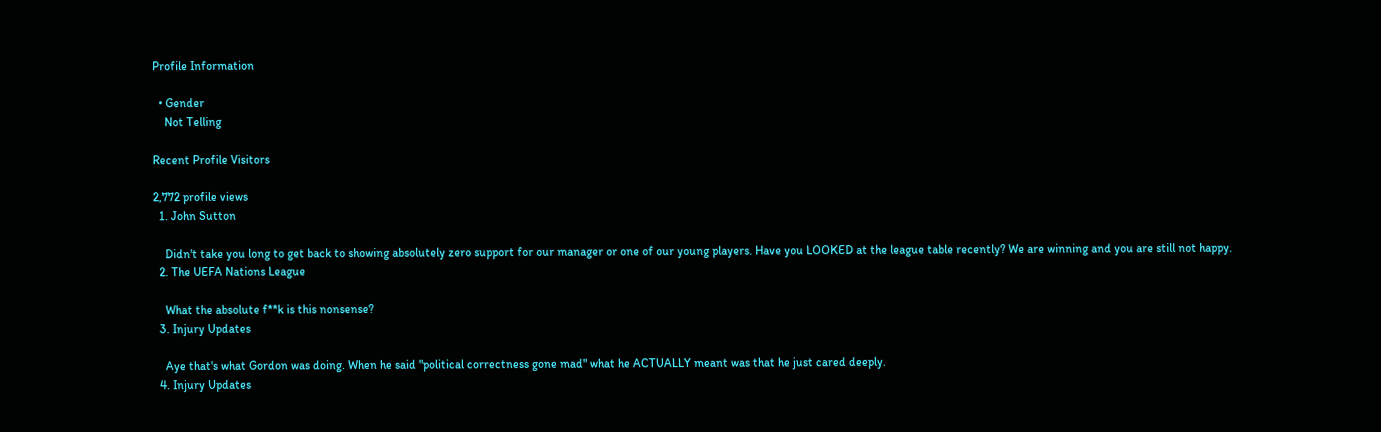Profile Information

  • Gender
    Not Telling

Recent Profile Visitors

2,772 profile views
  1. John Sutton

    Didn't take you long to get back to showing absolutely zero support for our manager or one of our young players. Have you LOOKED at the league table recently? We are winning and you are still not happy.
  2. The UEFA Nations League

    What the absolute f**k is this nonsense?
  3. Injury Updates

    Aye that's what Gordon was doing. When he said "political correctness gone mad" what he ACTUALLY meant was that he just cared deeply.
  4. Injury Updates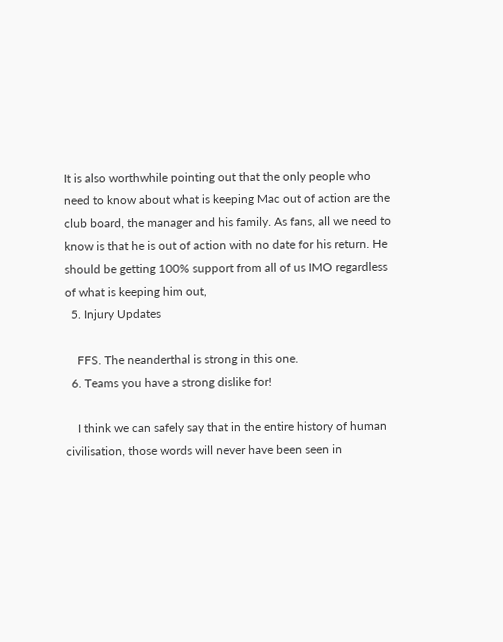It is also worthwhile pointing out that the only people who need to know about what is keeping Mac out of action are the club board, the manager and his family. As fans, all we need to know is that he is out of action with no date for his return. He should be getting 100% support from all of us IMO regardless of what is keeping him out,
  5. Injury Updates

    FFS. The neanderthal is strong in this one.
  6. Teams you have a strong dislike for!

    I think we can safely say that in the entire history of human civilisation, those words will never have been seen in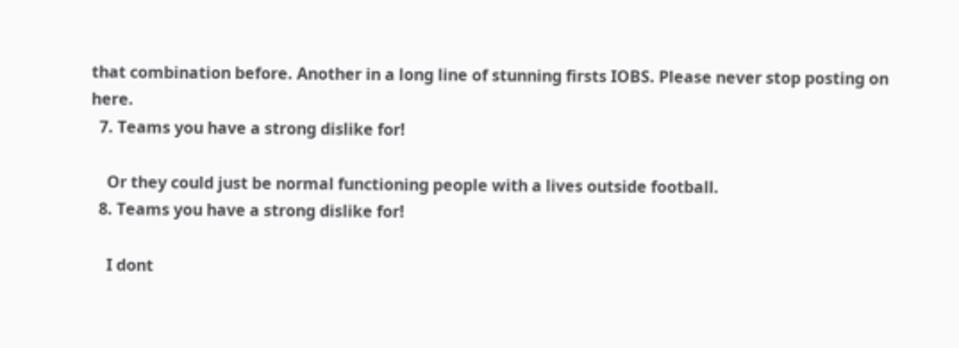that combination before. Another in a long line of stunning firsts IOBS. Please never stop posting on here.
  7. Teams you have a strong dislike for!

    Or they could just be normal functioning people with a lives outside football.
  8. Teams you have a strong dislike for!

    I dont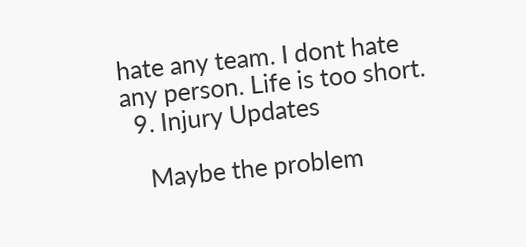hate any team. I dont hate any person. Life is too short.
  9. Injury Updates

    Maybe the problem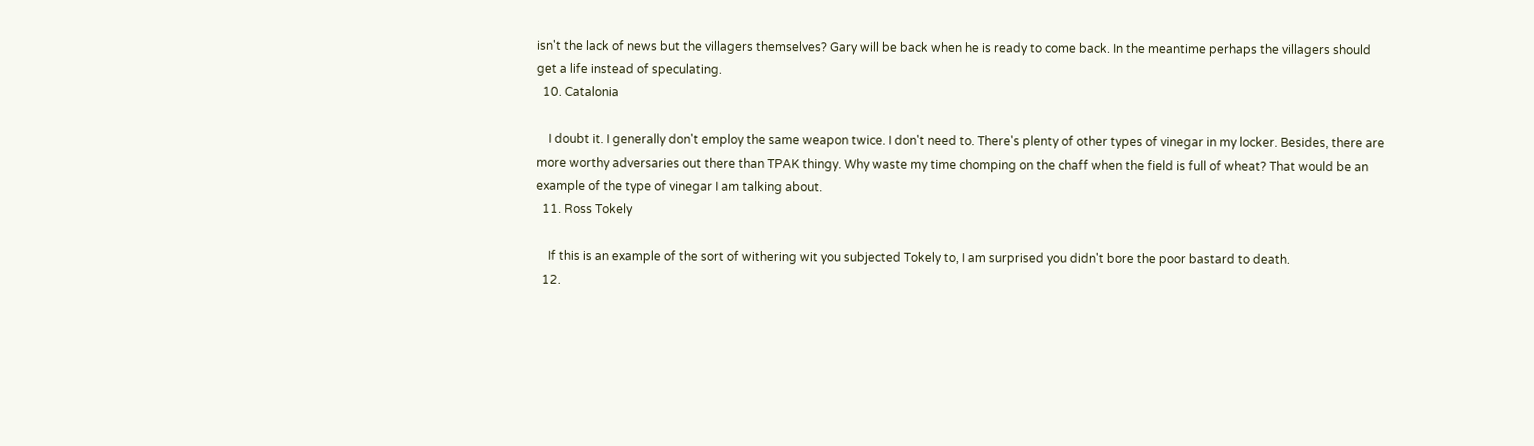isn't the lack of news but the villagers themselves? Gary will be back when he is ready to come back. In the meantime perhaps the villagers should get a life instead of speculating.
  10. Catalonia

    I doubt it. I generally don't employ the same weapon twice. I don't need to. There's plenty of other types of vinegar in my locker. Besides, there are more worthy adversaries out there than TPAK thingy. Why waste my time chomping on the chaff when the field is full of wheat? That would be an example of the type of vinegar I am talking about.
  11. Ross Tokely

    If this is an example of the sort of withering wit you subjected Tokely to, I am surprised you didn't bore the poor bastard to death.
  12.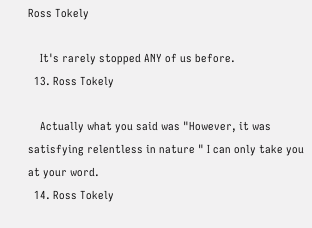Ross Tokely

    It's rarely stopped ANY of us before.
  13. Ross Tokely

    Actually what you said was "However, it was satisfying relentless in nature " I can only take you at your word.
  14. Ross Tokely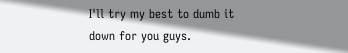I'll try my best to dumb it down for you guys.